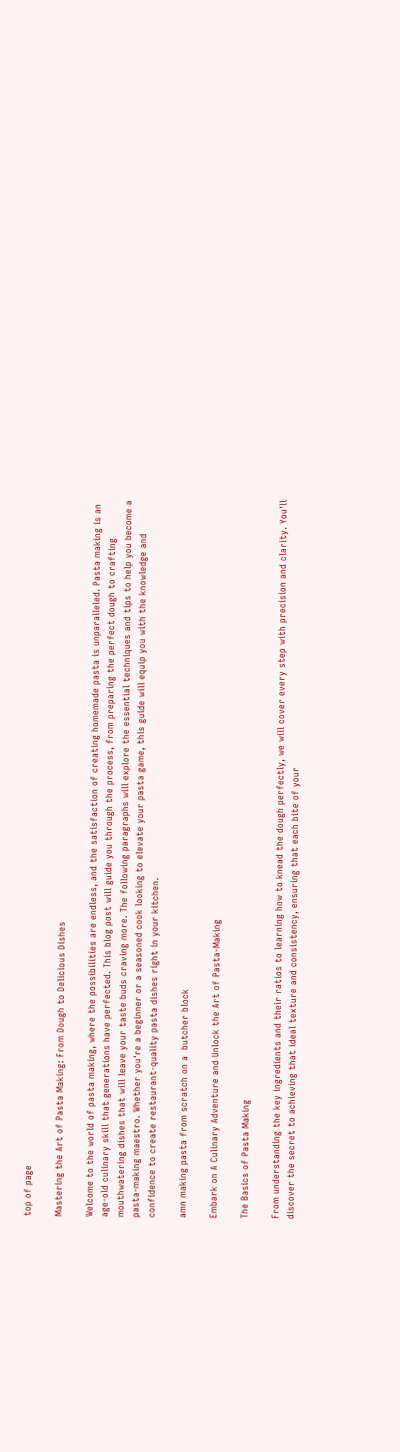top of page

Mastering the Art of Pasta Making: From Dough to Delicious Dishes

Welcome to the world of pasta making, where the possibilities are endless, and the satisfaction of creating homemade pasta is unparalleled. Pasta making is an age-old culinary skill that generations have perfected. This blog post will guide you through the process, from preparing the perfect dough to crafting mouthwatering dishes that will leave your taste buds craving more. The following paragraphs will explore the essential techniques and tips to help you become a pasta-making maestro. Whether you're a beginner or a seasoned cook looking to elevate your pasta game, this guide will equip you with the knowledge and confidence to create restaurant-quality pasta dishes right in your kitchen.

amn making pasta from scratch on a  butcher block

Embark on A Culinary Adventure and Unlock the Art of Pasta-Making

The Basics of Pasta Making

From understanding the key ingredients and their ratios to learning how to knead the dough perfectly, we will cover every step with precision and clarity. You'll discover the secret to achieving that ideal texture and consistency, ensuring that each bite of your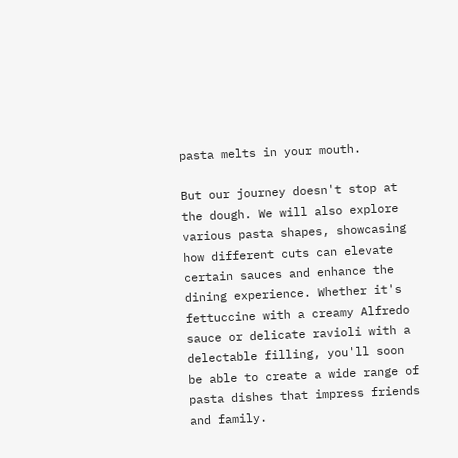pasta melts in your mouth.

But our journey doesn't stop at the dough. We will also explore various pasta shapes, showcasing how different cuts can elevate certain sauces and enhance the dining experience. Whether it's fettuccine with a creamy Alfredo sauce or delicate ravioli with a delectable filling, you'll soon be able to create a wide range of pasta dishes that impress friends and family.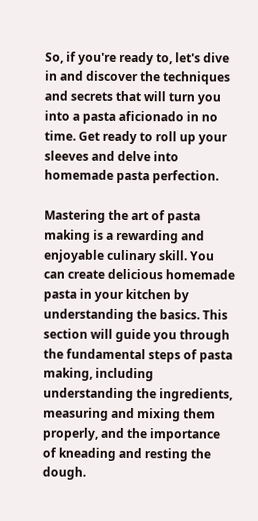So, if you're ready to, let's dive in and discover the techniques and secrets that will turn you into a pasta aficionado in no time. Get ready to roll up your sleeves and delve into homemade pasta perfection.

Mastering the art of pasta making is a rewarding and enjoyable culinary skill. You can create delicious homemade pasta in your kitchen by understanding the basics. This section will guide you through the fundamental steps of pasta making, including understanding the ingredients, measuring and mixing them properly, and the importance of kneading and resting the dough.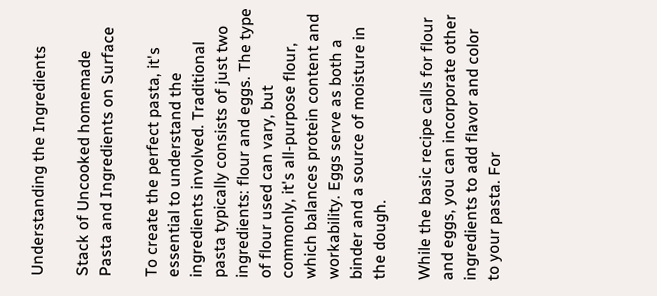Understanding the Ingredients

Stack of Uncooked homemade Pasta and Ingredients on Surface

To create the perfect pasta, it's essential to understand the ingredients involved. Traditional pasta typically consists of just two ingredients: flour and eggs. The type of flour used can vary, but commonly, it's all-purpose flour, which balances protein content and workability. Eggs serve as both a binder and a source of moisture in the dough.

While the basic recipe calls for flour and eggs, you can incorporate other ingredients to add flavor and color to your pasta. For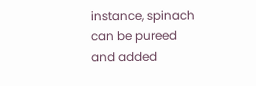instance, spinach can be pureed and added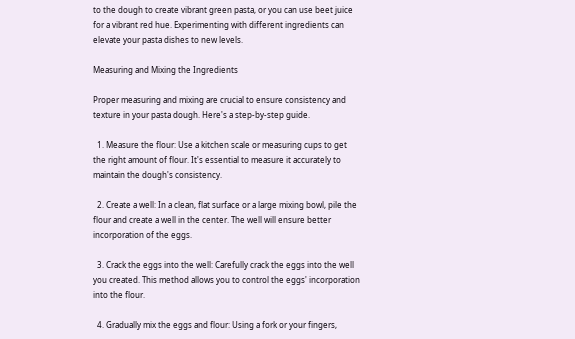to the dough to create vibrant green pasta, or you can use beet juice for a vibrant red hue. Experimenting with different ingredients can elevate your pasta dishes to new levels.

Measuring and Mixing the Ingredients

Proper measuring and mixing are crucial to ensure consistency and texture in your pasta dough. Here's a step-by-step guide.

  1. Measure the flour: Use a kitchen scale or measuring cups to get the right amount of flour. It's essential to measure it accurately to maintain the dough's consistency.

  2. Create a well: In a clean, flat surface or a large mixing bowl, pile the flour and create a well in the center. The well will ensure better incorporation of the eggs.

  3. Crack the eggs into the well: Carefully crack the eggs into the well you created. This method allows you to control the eggs' incorporation into the flour.

  4. Gradually mix the eggs and flour: Using a fork or your fingers,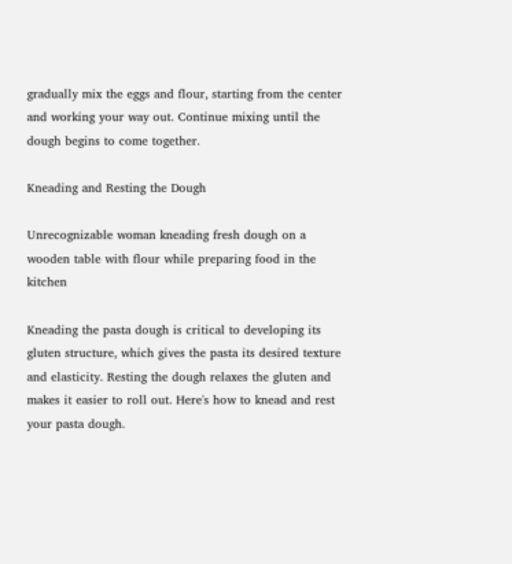gradually mix the eggs and flour, starting from the center and working your way out. Continue mixing until the dough begins to come together.

Kneading and Resting the Dough

Unrecognizable woman kneading fresh dough on a wooden table with flour while preparing food in the kitchen

Kneading the pasta dough is critical to developing its gluten structure, which gives the pasta its desired texture and elasticity. Resting the dough relaxes the gluten and makes it easier to roll out. Here's how to knead and rest your pasta dough.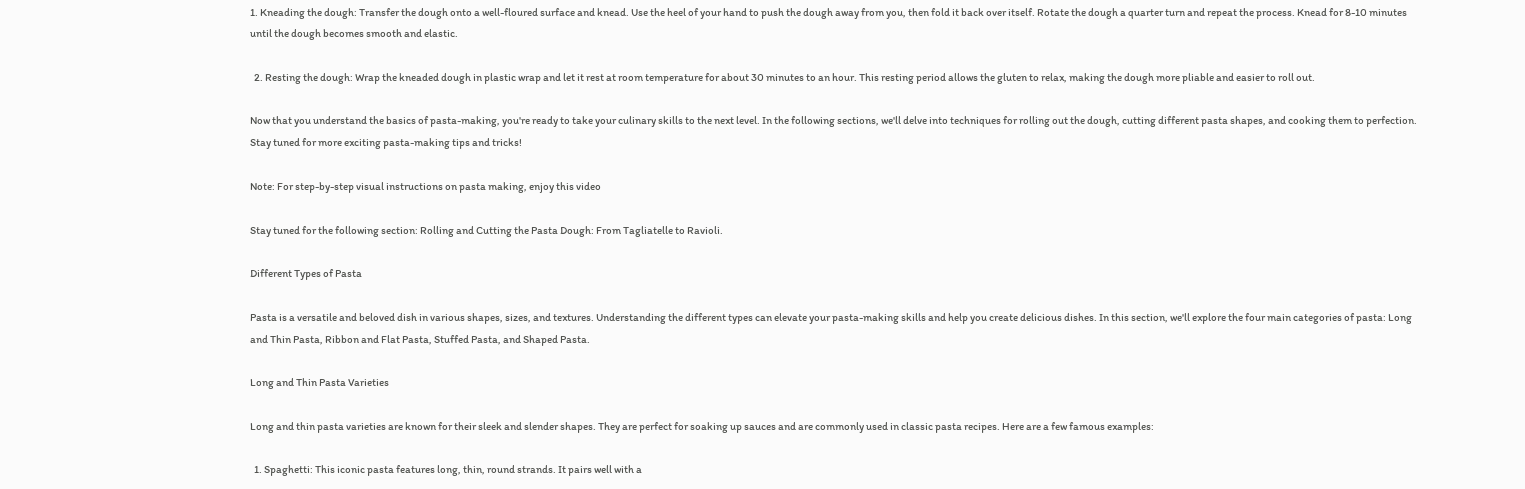1. Kneading the dough: Transfer the dough onto a well-floured surface and knead. Use the heel of your hand to push the dough away from you, then fold it back over itself. Rotate the dough a quarter turn and repeat the process. Knead for 8-10 minutes until the dough becomes smooth and elastic.

  2. Resting the dough: Wrap the kneaded dough in plastic wrap and let it rest at room temperature for about 30 minutes to an hour. This resting period allows the gluten to relax, making the dough more pliable and easier to roll out.

Now that you understand the basics of pasta-making, you're ready to take your culinary skills to the next level. In the following sections, we'll delve into techniques for rolling out the dough, cutting different pasta shapes, and cooking them to perfection. Stay tuned for more exciting pasta-making tips and tricks!

Note: For step-by-step visual instructions on pasta making, enjoy this video

Stay tuned for the following section: Rolling and Cutting the Pasta Dough: From Tagliatelle to Ravioli.

Different Types of Pasta

Pasta is a versatile and beloved dish in various shapes, sizes, and textures. Understanding the different types can elevate your pasta-making skills and help you create delicious dishes. In this section, we'll explore the four main categories of pasta: Long and Thin Pasta, Ribbon and Flat Pasta, Stuffed Pasta, and Shaped Pasta.

Long and Thin Pasta Varieties

Long and thin pasta varieties are known for their sleek and slender shapes. They are perfect for soaking up sauces and are commonly used in classic pasta recipes. Here are a few famous examples:

  1. Spaghetti: This iconic pasta features long, thin, round strands. It pairs well with a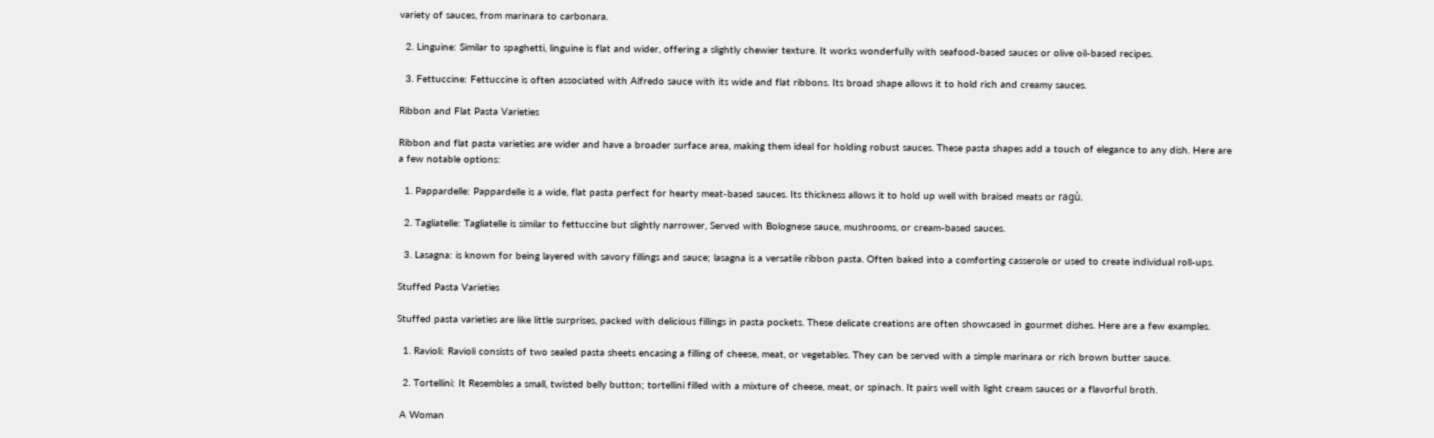variety of sauces, from marinara to carbonara.

  2. Linguine: Similar to spaghetti, linguine is flat and wider, offering a slightly chewier texture. It works wonderfully with seafood-based sauces or olive oil-based recipes.

  3. Fettuccine: Fettuccine is often associated with Alfredo sauce with its wide and flat ribbons. Its broad shape allows it to hold rich and creamy sauces.

Ribbon and Flat Pasta Varieties

Ribbon and flat pasta varieties are wider and have a broader surface area, making them ideal for holding robust sauces. These pasta shapes add a touch of elegance to any dish. Here are a few notable options:

  1. Pappardelle: Pappardelle is a wide, flat pasta perfect for hearty meat-based sauces. Its thickness allows it to hold up well with braised meats or ragù.

  2. Tagliatelle: Tagliatelle is similar to fettuccine but slightly narrower, Served with Bolognese sauce, mushrooms, or cream-based sauces.

  3. Lasagna: is known for being layered with savory fillings and sauce; lasagna is a versatile ribbon pasta. Often baked into a comforting casserole or used to create individual roll-ups.

Stuffed Pasta Varieties

Stuffed pasta varieties are like little surprises, packed with delicious fillings in pasta pockets. These delicate creations are often showcased in gourmet dishes. Here are a few examples.

  1. Ravioli: Ravioli consists of two sealed pasta sheets encasing a filling of cheese, meat, or vegetables. They can be served with a simple marinara or rich brown butter sauce.

  2. Tortellini: It Resembles a small, twisted belly button; tortellini filled with a mixture of cheese, meat, or spinach. It pairs well with light cream sauces or a flavorful broth.

 A Woman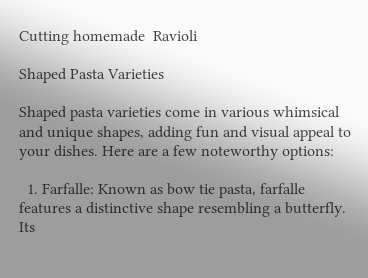Cutting homemade  Ravioli

Shaped Pasta Varieties

Shaped pasta varieties come in various whimsical and unique shapes, adding fun and visual appeal to your dishes. Here are a few noteworthy options:

  1. Farfalle: Known as bow tie pasta, farfalle features a distinctive shape resembling a butterfly. Its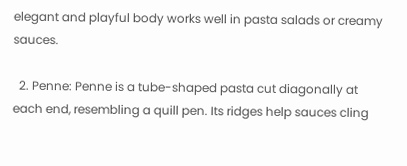elegant and playful body works well in pasta salads or creamy sauces.

  2. Penne: Penne is a tube-shaped pasta cut diagonally at each end, resembling a quill pen. Its ridges help sauces cling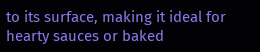to its surface, making it ideal for hearty sauces or baked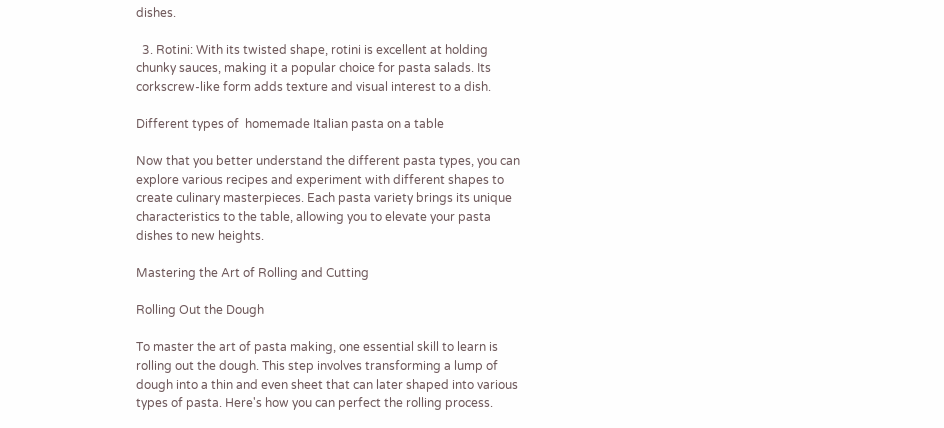dishes.

  3. Rotini: With its twisted shape, rotini is excellent at holding chunky sauces, making it a popular choice for pasta salads. Its corkscrew-like form adds texture and visual interest to a dish.

Different types of  homemade Italian pasta on a table

Now that you better understand the different pasta types, you can explore various recipes and experiment with different shapes to create culinary masterpieces. Each pasta variety brings its unique characteristics to the table, allowing you to elevate your pasta dishes to new heights.

Mastering the Art of Rolling and Cutting

Rolling Out the Dough

To master the art of pasta making, one essential skill to learn is rolling out the dough. This step involves transforming a lump of dough into a thin and even sheet that can later shaped into various types of pasta. Here's how you can perfect the rolling process.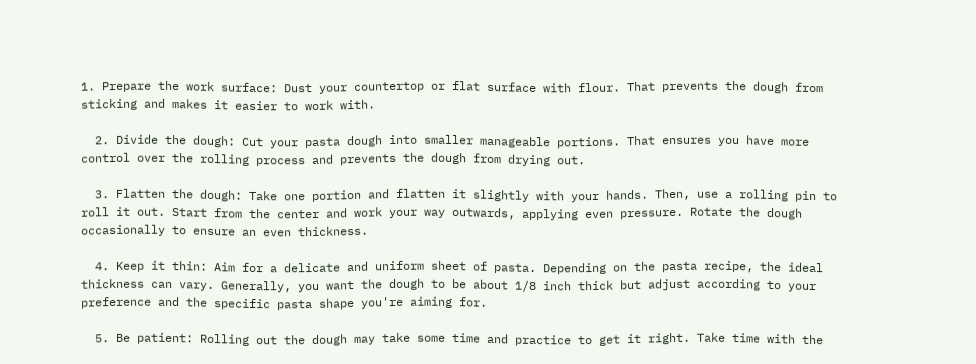1. Prepare the work surface: Dust your countertop or flat surface with flour. That prevents the dough from sticking and makes it easier to work with.

  2. Divide the dough: Cut your pasta dough into smaller manageable portions. That ensures you have more control over the rolling process and prevents the dough from drying out.

  3. Flatten the dough: Take one portion and flatten it slightly with your hands. Then, use a rolling pin to roll it out. Start from the center and work your way outwards, applying even pressure. Rotate the dough occasionally to ensure an even thickness.

  4. Keep it thin: Aim for a delicate and uniform sheet of pasta. Depending on the pasta recipe, the ideal thickness can vary. Generally, you want the dough to be about 1/8 inch thick but adjust according to your preference and the specific pasta shape you're aiming for.

  5. Be patient: Rolling out the dough may take some time and practice to get it right. Take time with the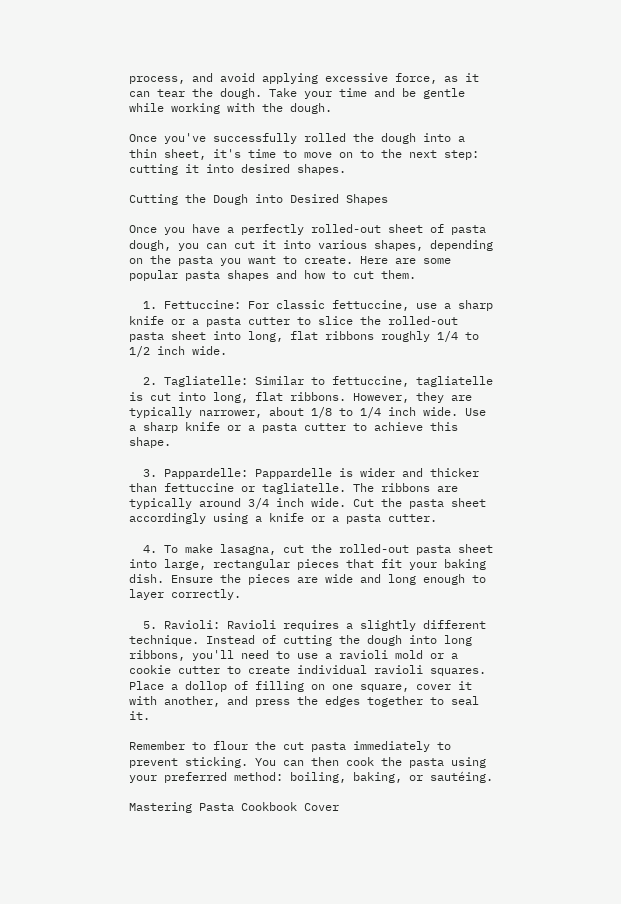process, and avoid applying excessive force, as it can tear the dough. Take your time and be gentle while working with the dough.

Once you've successfully rolled the dough into a thin sheet, it's time to move on to the next step: cutting it into desired shapes.

Cutting the Dough into Desired Shapes

Once you have a perfectly rolled-out sheet of pasta dough, you can cut it into various shapes, depending on the pasta you want to create. Here are some popular pasta shapes and how to cut them.

  1. Fettuccine: For classic fettuccine, use a sharp knife or a pasta cutter to slice the rolled-out pasta sheet into long, flat ribbons roughly 1/4 to 1/2 inch wide.

  2. Tagliatelle: Similar to fettuccine, tagliatelle is cut into long, flat ribbons. However, they are typically narrower, about 1/8 to 1/4 inch wide. Use a sharp knife or a pasta cutter to achieve this shape.

  3. Pappardelle: Pappardelle is wider and thicker than fettuccine or tagliatelle. The ribbons are typically around 3/4 inch wide. Cut the pasta sheet accordingly using a knife or a pasta cutter.

  4. To make lasagna, cut the rolled-out pasta sheet into large, rectangular pieces that fit your baking dish. Ensure the pieces are wide and long enough to layer correctly.

  5. Ravioli: Ravioli requires a slightly different technique. Instead of cutting the dough into long ribbons, you'll need to use a ravioli mold or a cookie cutter to create individual ravioli squares. Place a dollop of filling on one square, cover it with another, and press the edges together to seal it.

Remember to flour the cut pasta immediately to prevent sticking. You can then cook the pasta using your preferred method: boiling, baking, or sautéing.

Mastering Pasta Cookbook Cover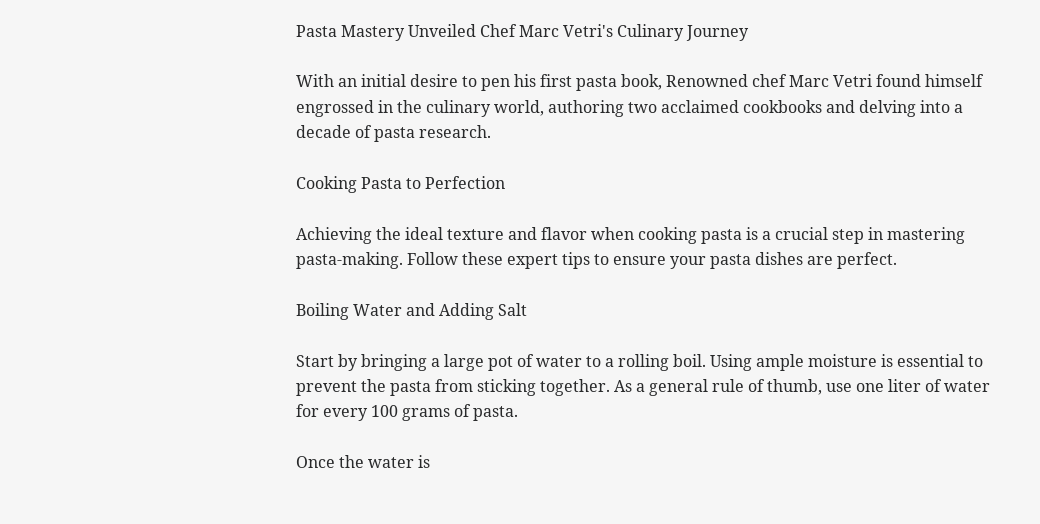Pasta Mastery Unveiled Chef Marc Vetri's Culinary Journey

With an initial desire to pen his first pasta book, Renowned chef Marc Vetri found himself engrossed in the culinary world, authoring two acclaimed cookbooks and delving into a decade of pasta research.

Cooking Pasta to Perfection

Achieving the ideal texture and flavor when cooking pasta is a crucial step in mastering pasta-making. Follow these expert tips to ensure your pasta dishes are perfect.

Boiling Water and Adding Salt

Start by bringing a large pot of water to a rolling boil. Using ample moisture is essential to prevent the pasta from sticking together. As a general rule of thumb, use one liter of water for every 100 grams of pasta.

Once the water is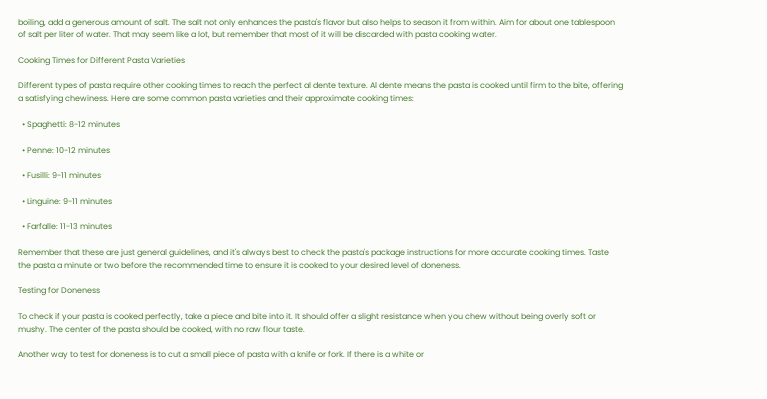boiling, add a generous amount of salt. The salt not only enhances the pasta's flavor but also helps to season it from within. Aim for about one tablespoon of salt per liter of water. That may seem like a lot, but remember that most of it will be discarded with pasta cooking water.

Cooking Times for Different Pasta Varieties

Different types of pasta require other cooking times to reach the perfect al dente texture. Al dente means the pasta is cooked until firm to the bite, offering a satisfying chewiness. Here are some common pasta varieties and their approximate cooking times:

  • Spaghetti: 8-12 minutes

  • Penne: 10-12 minutes

  • Fusilli: 9-11 minutes

  • Linguine: 9-11 minutes

  • Farfalle: 11-13 minutes

Remember that these are just general guidelines, and it's always best to check the pasta's package instructions for more accurate cooking times. Taste the pasta a minute or two before the recommended time to ensure it is cooked to your desired level of doneness.

Testing for Doneness

To check if your pasta is cooked perfectly, take a piece and bite into it. It should offer a slight resistance when you chew without being overly soft or mushy. The center of the pasta should be cooked, with no raw flour taste.

Another way to test for doneness is to cut a small piece of pasta with a knife or fork. If there is a white or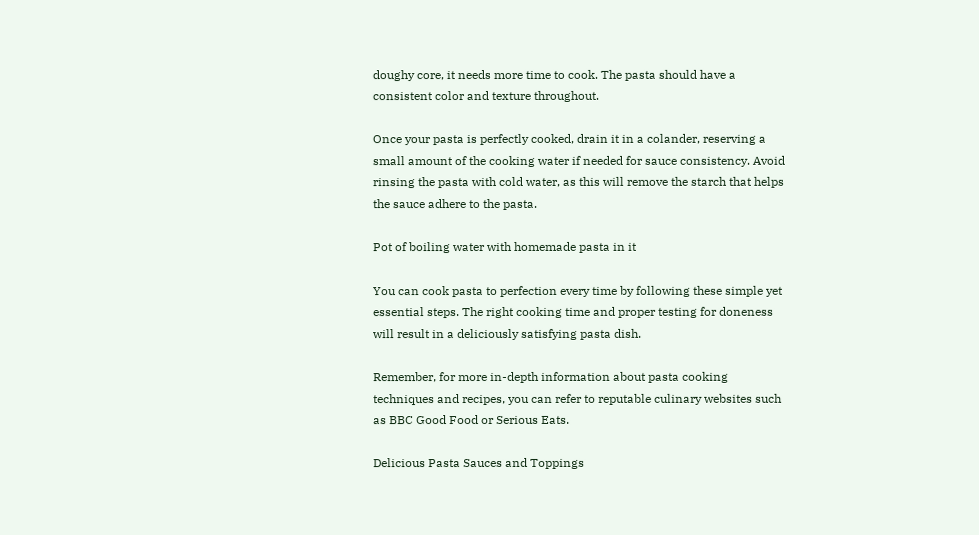doughy core, it needs more time to cook. The pasta should have a consistent color and texture throughout.

Once your pasta is perfectly cooked, drain it in a colander, reserving a small amount of the cooking water if needed for sauce consistency. Avoid rinsing the pasta with cold water, as this will remove the starch that helps the sauce adhere to the pasta.

Pot of boiling water with homemade pasta in it

You can cook pasta to perfection every time by following these simple yet essential steps. The right cooking time and proper testing for doneness will result in a deliciously satisfying pasta dish.

Remember, for more in-depth information about pasta cooking techniques and recipes, you can refer to reputable culinary websites such as BBC Good Food or Serious Eats.

Delicious Pasta Sauces and Toppings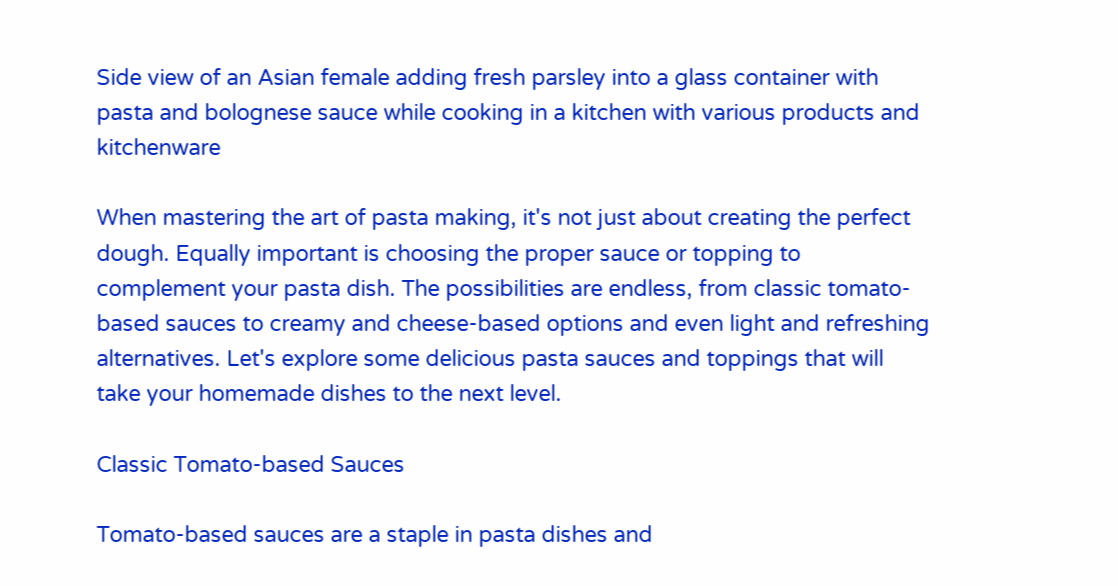Side view of an Asian female adding fresh parsley into a glass container with pasta and bolognese sauce while cooking in a kitchen with various products and kitchenware

When mastering the art of pasta making, it's not just about creating the perfect dough. Equally important is choosing the proper sauce or topping to complement your pasta dish. The possibilities are endless, from classic tomato-based sauces to creamy and cheese-based options and even light and refreshing alternatives. Let's explore some delicious pasta sauces and toppings that will take your homemade dishes to the next level.

Classic Tomato-based Sauces

Tomato-based sauces are a staple in pasta dishes and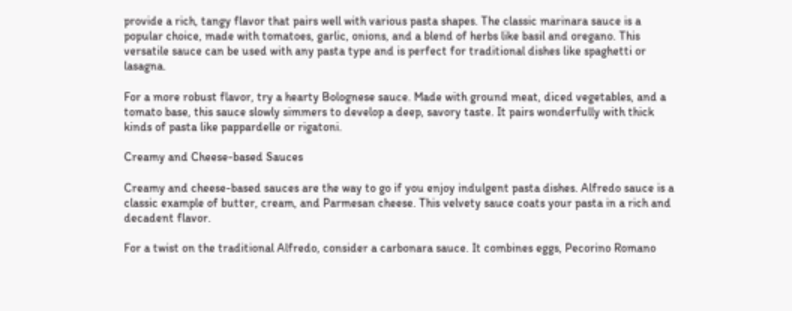provide a rich, tangy flavor that pairs well with various pasta shapes. The classic marinara sauce is a popular choice, made with tomatoes, garlic, onions, and a blend of herbs like basil and oregano. This versatile sauce can be used with any pasta type and is perfect for traditional dishes like spaghetti or lasagna.

For a more robust flavor, try a hearty Bolognese sauce. Made with ground meat, diced vegetables, and a tomato base, this sauce slowly simmers to develop a deep, savory taste. It pairs wonderfully with thick kinds of pasta like pappardelle or rigatoni.

Creamy and Cheese-based Sauces

Creamy and cheese-based sauces are the way to go if you enjoy indulgent pasta dishes. Alfredo sauce is a classic example of butter, cream, and Parmesan cheese. This velvety sauce coats your pasta in a rich and decadent flavor.

For a twist on the traditional Alfredo, consider a carbonara sauce. It combines eggs, Pecorino Romano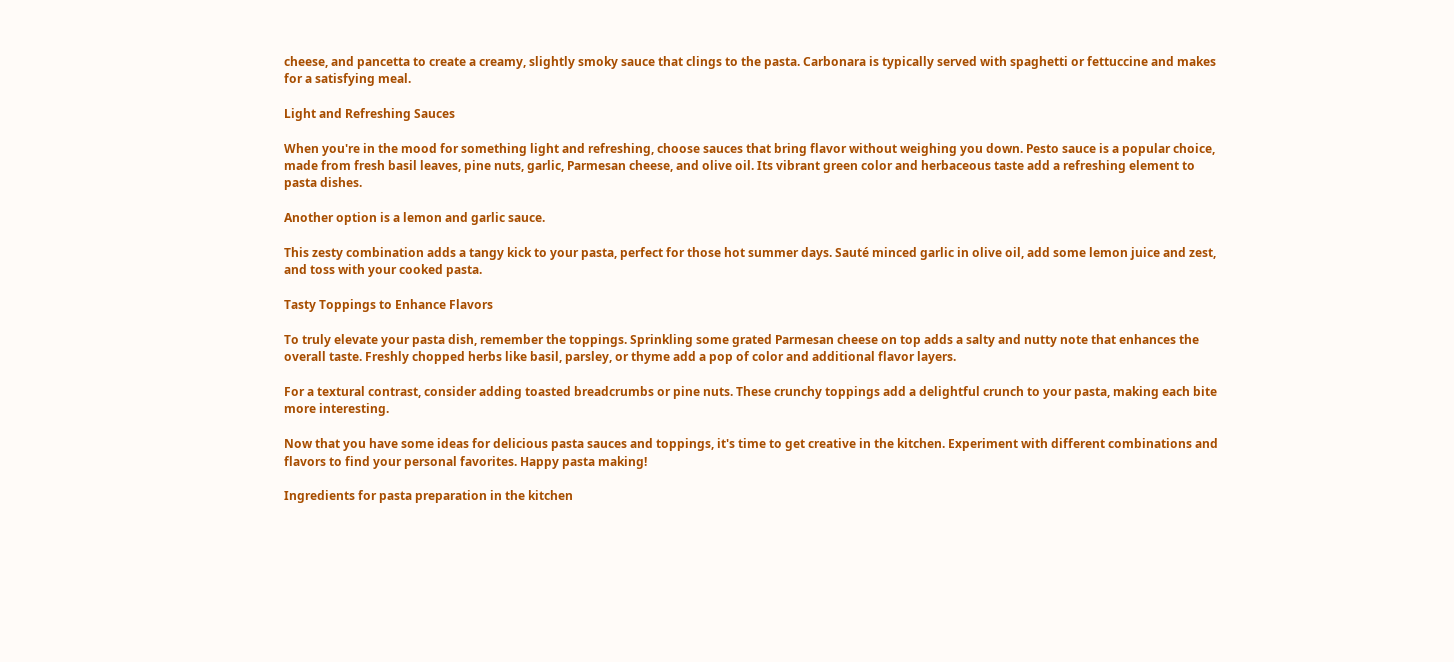cheese, and pancetta to create a creamy, slightly smoky sauce that clings to the pasta. Carbonara is typically served with spaghetti or fettuccine and makes for a satisfying meal.

Light and Refreshing Sauces

When you're in the mood for something light and refreshing, choose sauces that bring flavor without weighing you down. Pesto sauce is a popular choice, made from fresh basil leaves, pine nuts, garlic, Parmesan cheese, and olive oil. Its vibrant green color and herbaceous taste add a refreshing element to pasta dishes.

Another option is a lemon and garlic sauce.

This zesty combination adds a tangy kick to your pasta, perfect for those hot summer days. Sauté minced garlic in olive oil, add some lemon juice and zest, and toss with your cooked pasta.

Tasty Toppings to Enhance Flavors

To truly elevate your pasta dish, remember the toppings. Sprinkling some grated Parmesan cheese on top adds a salty and nutty note that enhances the overall taste. Freshly chopped herbs like basil, parsley, or thyme add a pop of color and additional flavor layers.

For a textural contrast, consider adding toasted breadcrumbs or pine nuts. These crunchy toppings add a delightful crunch to your pasta, making each bite more interesting.

Now that you have some ideas for delicious pasta sauces and toppings, it's time to get creative in the kitchen. Experiment with different combinations and flavors to find your personal favorites. Happy pasta making!

Ingredients for pasta preparation in the kitchen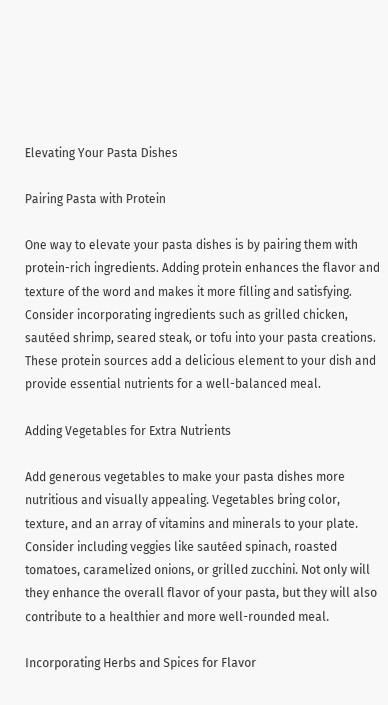Elevating Your Pasta Dishes

Pairing Pasta with Protein

One way to elevate your pasta dishes is by pairing them with protein-rich ingredients. Adding protein enhances the flavor and texture of the word and makes it more filling and satisfying. Consider incorporating ingredients such as grilled chicken, sautéed shrimp, seared steak, or tofu into your pasta creations. These protein sources add a delicious element to your dish and provide essential nutrients for a well-balanced meal.

Adding Vegetables for Extra Nutrients

Add generous vegetables to make your pasta dishes more nutritious and visually appealing. Vegetables bring color, texture, and an array of vitamins and minerals to your plate. Consider including veggies like sautéed spinach, roasted tomatoes, caramelized onions, or grilled zucchini. Not only will they enhance the overall flavor of your pasta, but they will also contribute to a healthier and more well-rounded meal.

Incorporating Herbs and Spices for Flavor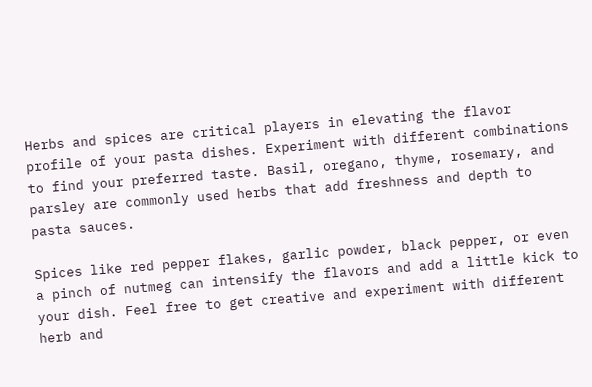Herbs and spices are critical players in elevating the flavor profile of your pasta dishes. Experiment with different combinations to find your preferred taste. Basil, oregano, thyme, rosemary, and parsley are commonly used herbs that add freshness and depth to pasta sauces.

Spices like red pepper flakes, garlic powder, black pepper, or even a pinch of nutmeg can intensify the flavors and add a little kick to your dish. Feel free to get creative and experiment with different herb and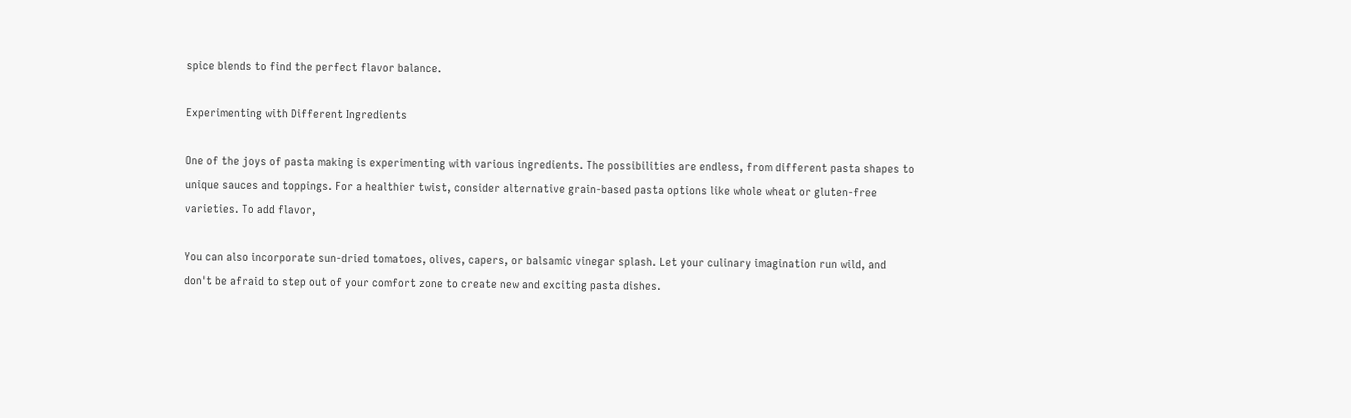spice blends to find the perfect flavor balance.

Experimenting with Different Ingredients

One of the joys of pasta making is experimenting with various ingredients. The possibilities are endless, from different pasta shapes to unique sauces and toppings. For a healthier twist, consider alternative grain-based pasta options like whole wheat or gluten-free varieties. To add flavor,

You can also incorporate sun-dried tomatoes, olives, capers, or balsamic vinegar splash. Let your culinary imagination run wild, and don't be afraid to step out of your comfort zone to create new and exciting pasta dishes.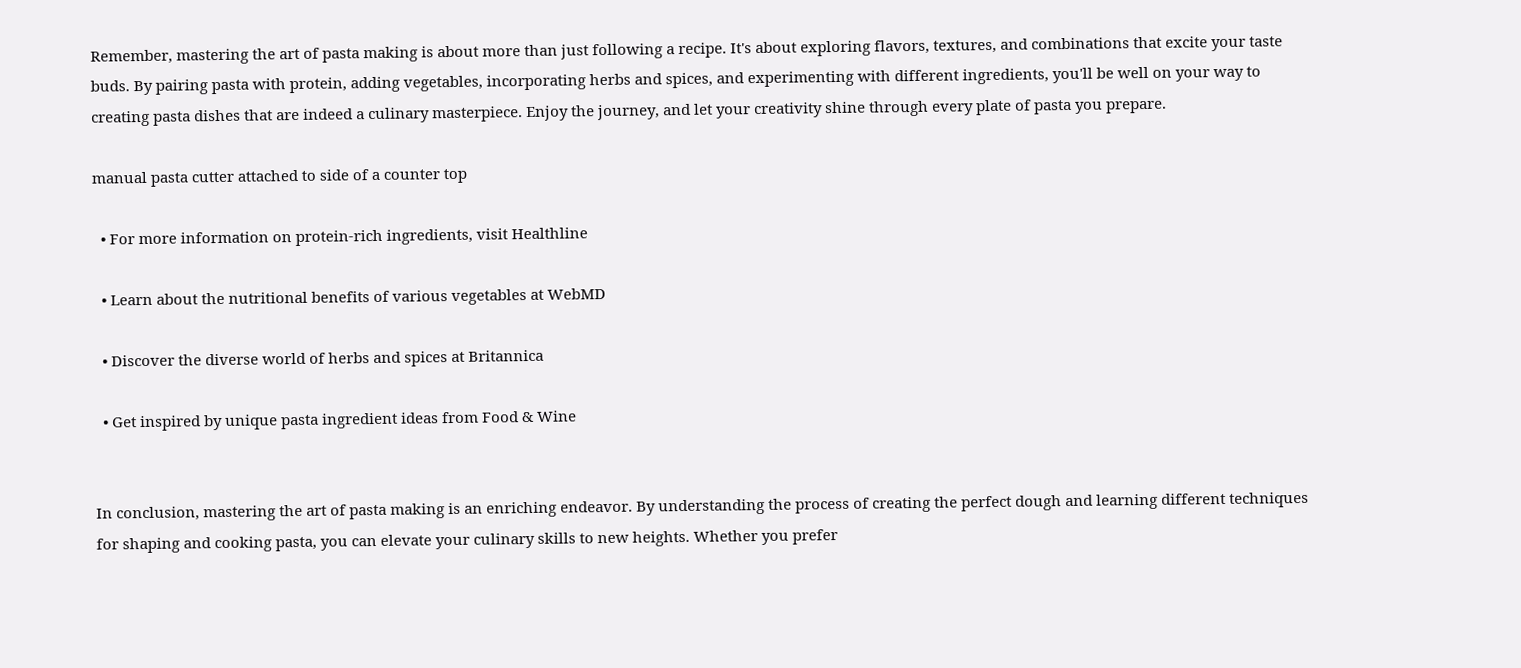Remember, mastering the art of pasta making is about more than just following a recipe. It's about exploring flavors, textures, and combinations that excite your taste buds. By pairing pasta with protein, adding vegetables, incorporating herbs and spices, and experimenting with different ingredients, you'll be well on your way to creating pasta dishes that are indeed a culinary masterpiece. Enjoy the journey, and let your creativity shine through every plate of pasta you prepare.

manual pasta cutter attached to side of a counter top

  • For more information on protein-rich ingredients, visit Healthline

  • Learn about the nutritional benefits of various vegetables at WebMD

  • Discover the diverse world of herbs and spices at Britannica

  • Get inspired by unique pasta ingredient ideas from Food & Wine


In conclusion, mastering the art of pasta making is an enriching endeavor. By understanding the process of creating the perfect dough and learning different techniques for shaping and cooking pasta, you can elevate your culinary skills to new heights. Whether you prefer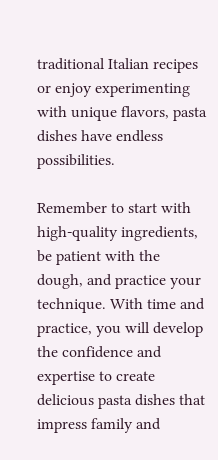traditional Italian recipes or enjoy experimenting with unique flavors, pasta dishes have endless possibilities.

Remember to start with high-quality ingredients, be patient with the dough, and practice your technique. With time and practice, you will develop the confidence and expertise to create delicious pasta dishes that impress family and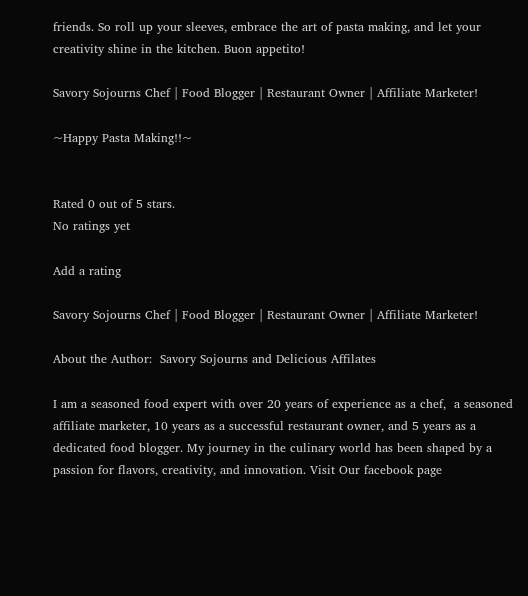friends. So roll up your sleeves, embrace the art of pasta making, and let your creativity shine in the kitchen. Buon appetito!

Savory Sojourns Chef | Food Blogger | Restaurant Owner | Affiliate Marketer!

~Happy Pasta Making!!~


Rated 0 out of 5 stars.
No ratings yet

Add a rating

Savory Sojourns Chef | Food Blogger | Restaurant Owner | Affiliate Marketer!

About the Author:  Savory Sojourns and Delicious Affilates

I am a seasoned food expert with over 20 years of experience as a chef,  a seasoned affiliate marketer, 10 years as a successful restaurant owner, and 5 years as a dedicated food blogger. My journey in the culinary world has been shaped by a passion for flavors, creativity, and innovation. Visit Our facebook page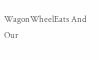WagonWheelEats And Our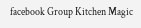facebook Group Kitchen Magic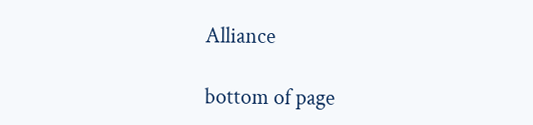Alliance

bottom of page